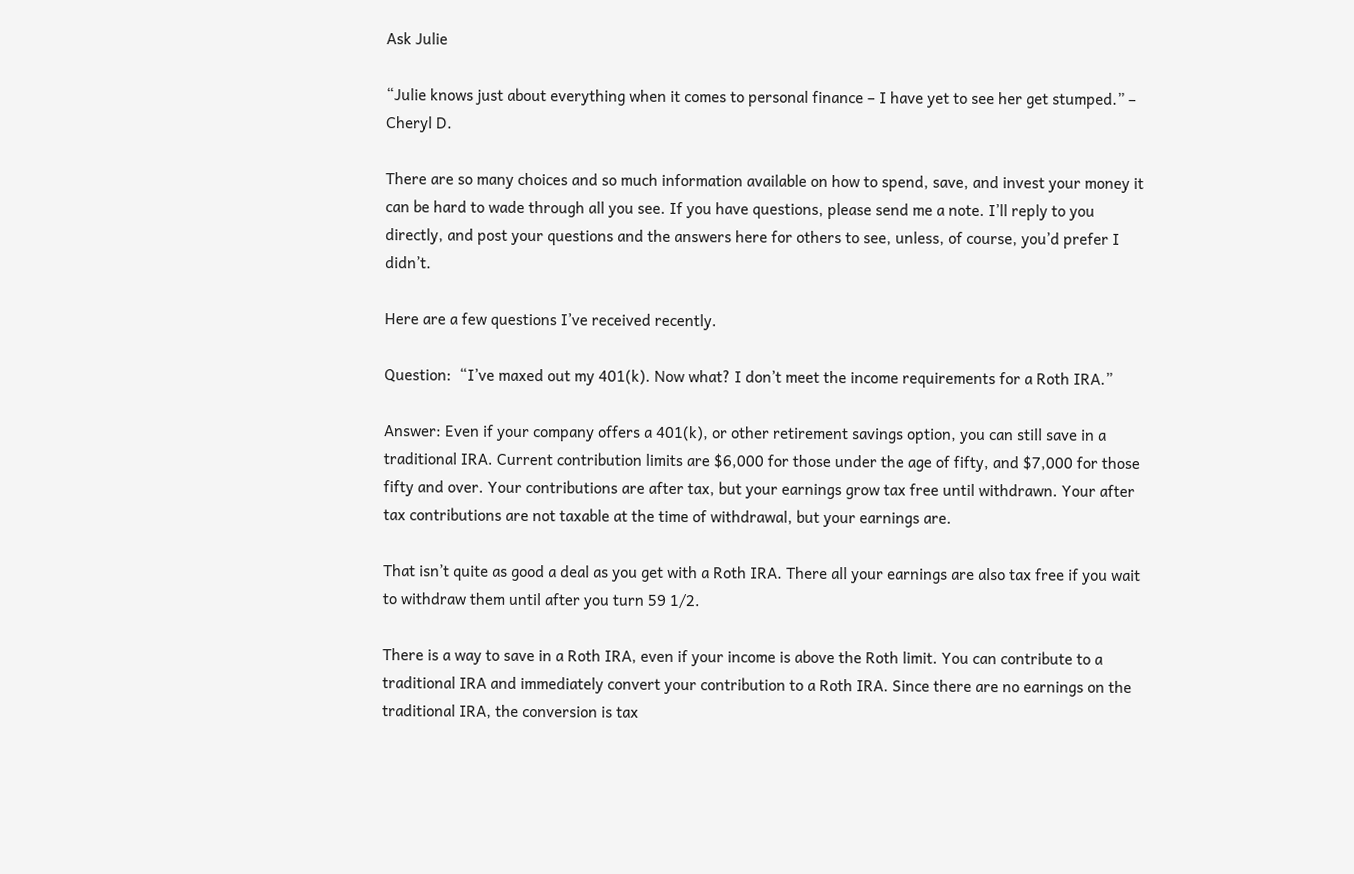Ask Julie

“Julie knows just about everything when it comes to personal finance – I have yet to see her get stumped.” – Cheryl D.

There are so many choices and so much information available on how to spend, save, and invest your money it can be hard to wade through all you see. If you have questions, please send me a note. I’ll reply to you directly, and post your questions and the answers here for others to see, unless, of course, you’d prefer I didn’t.

Here are a few questions I’ve received recently.

Question:  “I’ve maxed out my 401(k). Now what? I don’t meet the income requirements for a Roth IRA.”

Answer: Even if your company offers a 401(k), or other retirement savings option, you can still save in a traditional IRA. Current contribution limits are $6,000 for those under the age of fifty, and $7,000 for those fifty and over. Your contributions are after tax, but your earnings grow tax free until withdrawn. Your after tax contributions are not taxable at the time of withdrawal, but your earnings are.

That isn’t quite as good a deal as you get with a Roth IRA. There all your earnings are also tax free if you wait to withdraw them until after you turn 59 1/2.

There is a way to save in a Roth IRA, even if your income is above the Roth limit. You can contribute to a traditional IRA and immediately convert your contribution to a Roth IRA. Since there are no earnings on the traditional IRA, the conversion is tax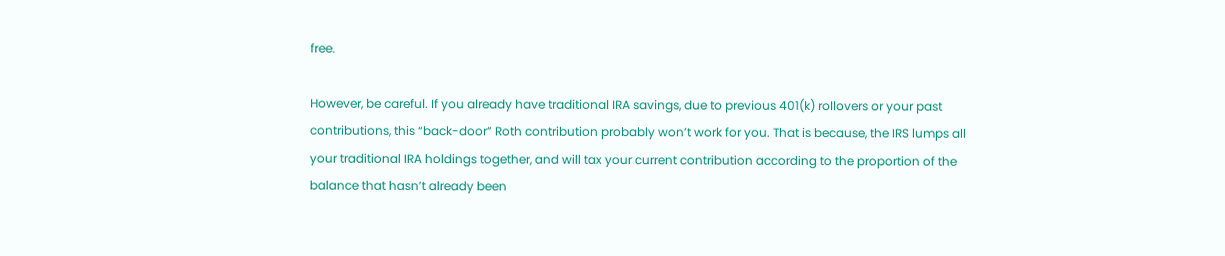free.

However, be careful. If you already have traditional IRA savings, due to previous 401(k) rollovers or your past contributions, this “back-door” Roth contribution probably won’t work for you. That is because, the IRS lumps all your traditional IRA holdings together, and will tax your current contribution according to the proportion of the balance that hasn’t already been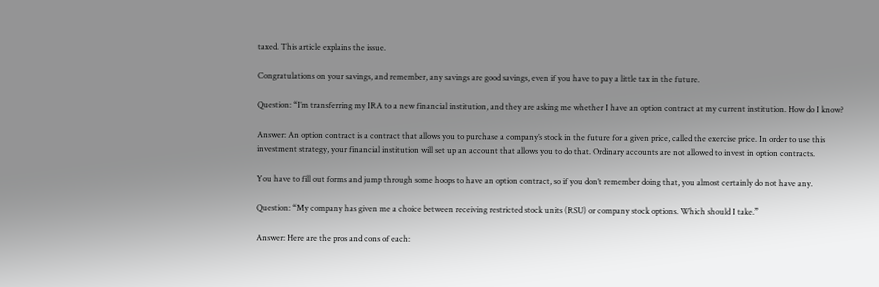taxed. This article explains the issue.

Congratulations on your savings, and remember, any savings are good savings, even if you have to pay a little tax in the future.

Question: “I’m transferring my IRA to a new financial institution, and they are asking me whether I have an option contract at my current institution. How do I know?

Answer: An option contract is a contract that allows you to purchase a company’s stock in the future for a given price, called the exercise price. In order to use this investment strategy, your financial institution will set up an account that allows you to do that. Ordinary accounts are not allowed to invest in option contracts.

You have to fill out forms and jump through some hoops to have an option contract, so if you don’t remember doing that, you almost certainly do not have any.

Question: “My company has given me a choice between receiving restricted stock units (RSU) or company stock options. Which should I take.”

Answer: Here are the pros and cons of each: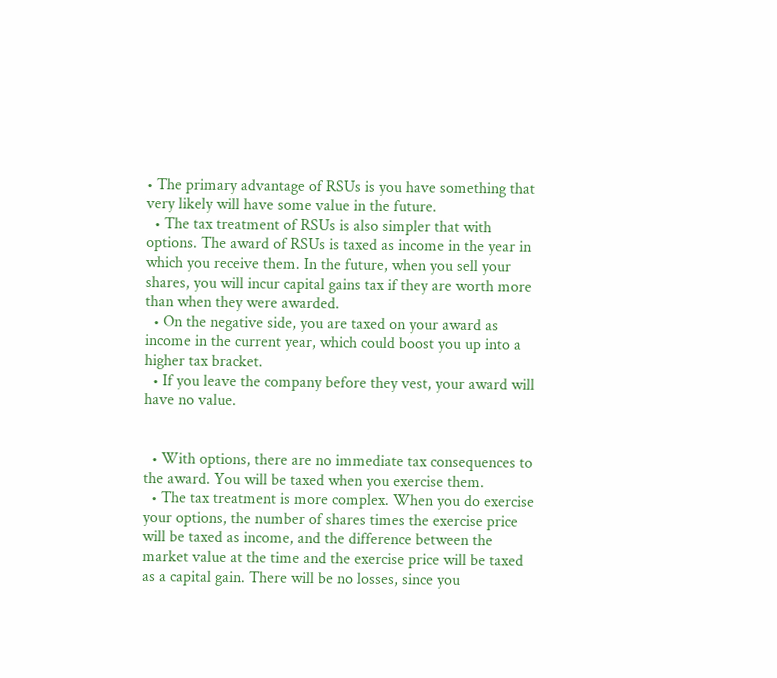• The primary advantage of RSUs is you have something that very likely will have some value in the future.
  • The tax treatment of RSUs is also simpler that with options. The award of RSUs is taxed as income in the year in which you receive them. In the future, when you sell your shares, you will incur capital gains tax if they are worth more than when they were awarded.
  • On the negative side, you are taxed on your award as income in the current year, which could boost you up into a higher tax bracket.
  • If you leave the company before they vest, your award will have no value.


  • With options, there are no immediate tax consequences to the award. You will be taxed when you exercise them.
  • The tax treatment is more complex. When you do exercise your options, the number of shares times the exercise price will be taxed as income, and the difference between the market value at the time and the exercise price will be taxed as a capital gain. There will be no losses, since you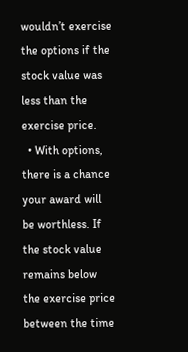wouldn’t exercise the options if the stock value was less than the exercise price.
  • With options, there is a chance your award will be worthless. If the stock value remains below the exercise price between the time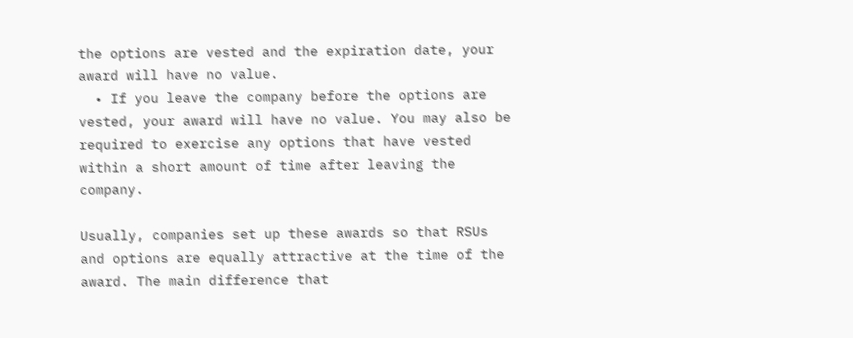the options are vested and the expiration date, your award will have no value.
  • If you leave the company before the options are vested, your award will have no value. You may also be required to exercise any options that have vested within a short amount of time after leaving the company.

Usually, companies set up these awards so that RSUs and options are equally attractive at the time of the award. The main difference that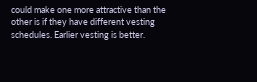could make one more attractive than the other is if they have different vesting schedules. Earlier vesting is better.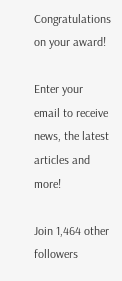Congratulations on your award!

Enter your email to receive news, the latest articles and more!

Join 1,464 other followers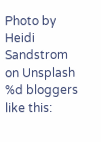Photo by Heidi Sandstrom on Unsplash
%d bloggers like this: